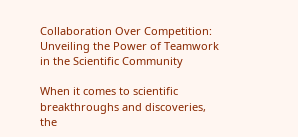Collaboration Over Competition: Unveiling the Power of Teamwork in the Scientific Community

When it comes to scientific breakthroughs and discoveries, the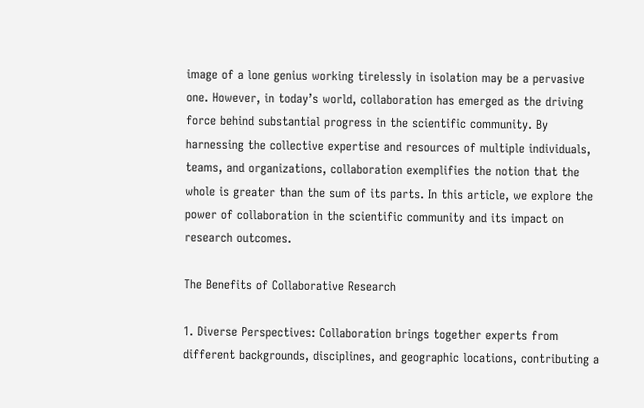image of a lone genius working tirelessly in isolation may be a pervasive one. However, in today’s world, collaboration has emerged as the driving force behind substantial progress in the scientific community. By harnessing the collective expertise and resources of multiple individuals, teams, and organizations, collaboration exemplifies the notion that the whole is greater than the sum of its parts. In this article, we explore the power of collaboration in the scientific community and its impact on research outcomes.

The Benefits of Collaborative Research

1. Diverse Perspectives: Collaboration brings together experts from different backgrounds, disciplines, and geographic locations, contributing a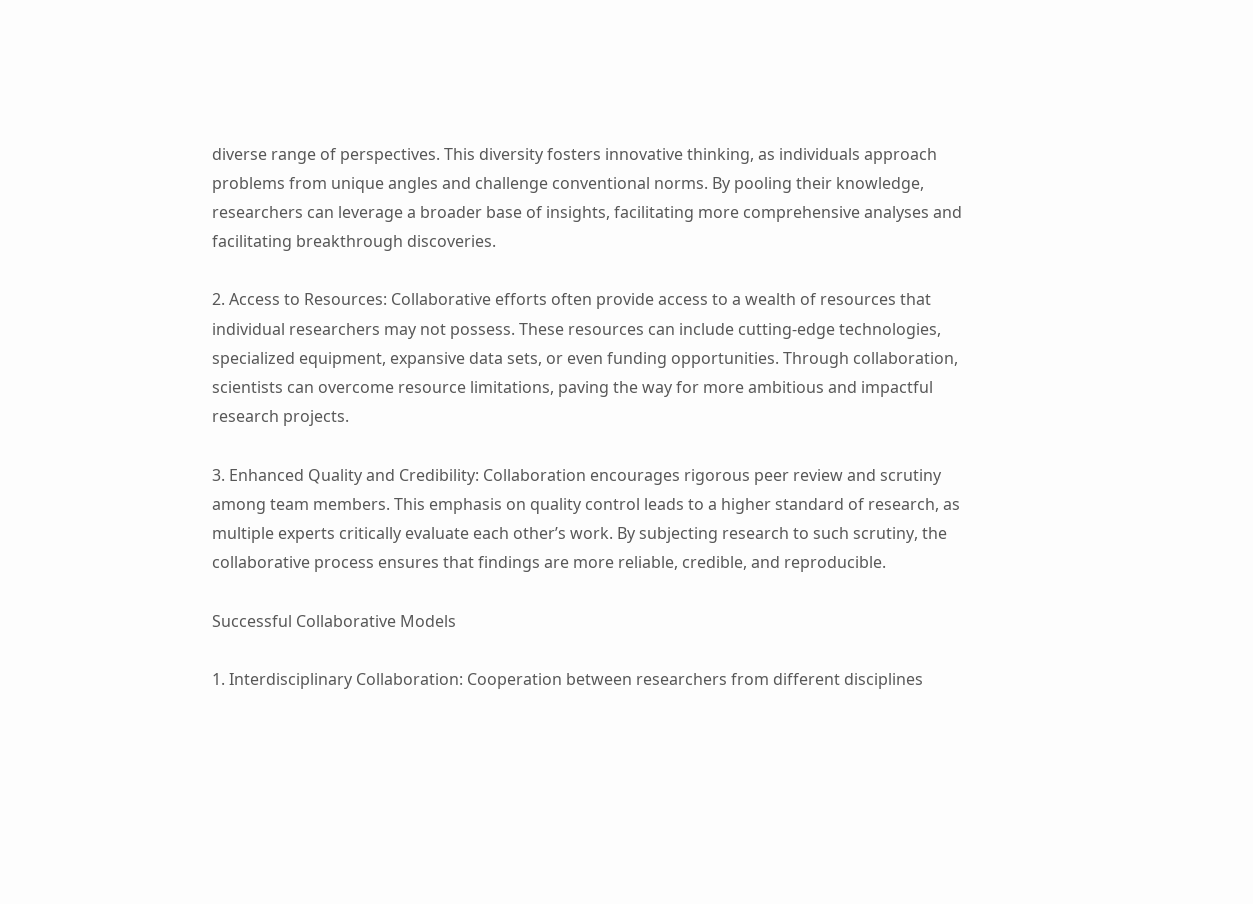diverse range of perspectives. This diversity fosters innovative thinking, as individuals approach problems from unique angles and challenge conventional norms. By pooling their knowledge, researchers can leverage a broader base of insights, facilitating more comprehensive analyses and facilitating breakthrough discoveries.

2. Access to Resources: Collaborative efforts often provide access to a wealth of resources that individual researchers may not possess. These resources can include cutting-edge technologies, specialized equipment, expansive data sets, or even funding opportunities. Through collaboration, scientists can overcome resource limitations, paving the way for more ambitious and impactful research projects.

3. Enhanced Quality and Credibility: Collaboration encourages rigorous peer review and scrutiny among team members. This emphasis on quality control leads to a higher standard of research, as multiple experts critically evaluate each other’s work. By subjecting research to such scrutiny, the collaborative process ensures that findings are more reliable, credible, and reproducible.

Successful Collaborative Models

1. Interdisciplinary Collaboration: Cooperation between researchers from different disciplines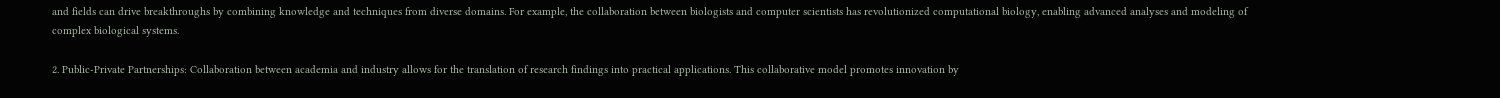and fields can drive breakthroughs by combining knowledge and techniques from diverse domains. For example, the collaboration between biologists and computer scientists has revolutionized computational biology, enabling advanced analyses and modeling of complex biological systems.

2. Public-Private Partnerships: Collaboration between academia and industry allows for the translation of research findings into practical applications. This collaborative model promotes innovation by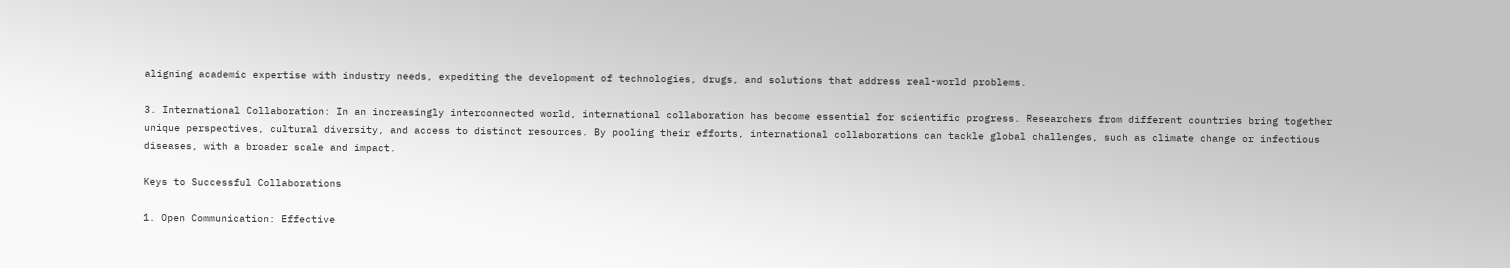aligning academic expertise with industry needs, expediting the development of technologies, drugs, and solutions that address real-world problems.

3. International Collaboration: In an increasingly interconnected world, international collaboration has become essential for scientific progress. Researchers from different countries bring together unique perspectives, cultural diversity, and access to distinct resources. By pooling their efforts, international collaborations can tackle global challenges, such as climate change or infectious diseases, with a broader scale and impact.

Keys to Successful Collaborations

1. Open Communication: Effective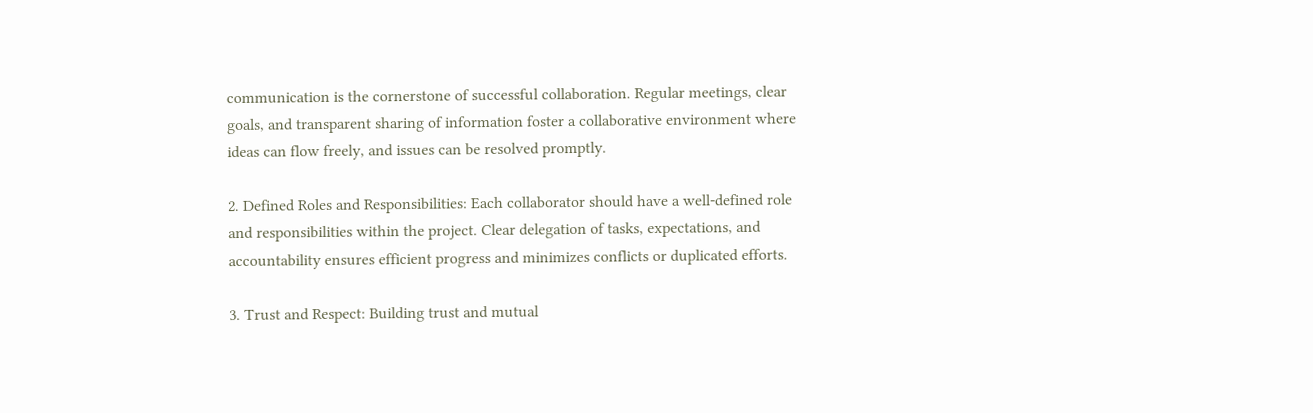communication is the cornerstone of successful collaboration. Regular meetings, clear goals, and transparent sharing of information foster a collaborative environment where ideas can flow freely, and issues can be resolved promptly.

2. Defined Roles and Responsibilities: Each collaborator should have a well-defined role and responsibilities within the project. Clear delegation of tasks, expectations, and accountability ensures efficient progress and minimizes conflicts or duplicated efforts.

3. Trust and Respect: Building trust and mutual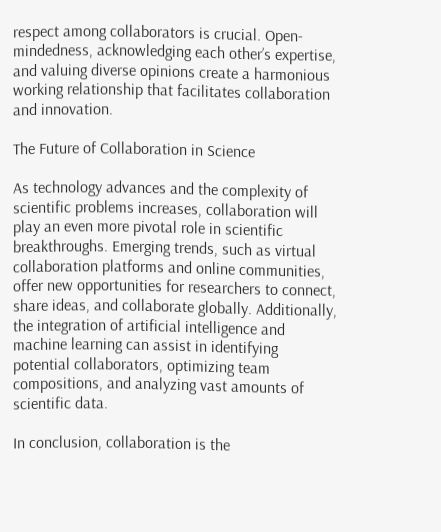respect among collaborators is crucial. Open-mindedness, acknowledging each other’s expertise, and valuing diverse opinions create a harmonious working relationship that facilitates collaboration and innovation.

The Future of Collaboration in Science

As technology advances and the complexity of scientific problems increases, collaboration will play an even more pivotal role in scientific breakthroughs. Emerging trends, such as virtual collaboration platforms and online communities, offer new opportunities for researchers to connect, share ideas, and collaborate globally. Additionally, the integration of artificial intelligence and machine learning can assist in identifying potential collaborators, optimizing team compositions, and analyzing vast amounts of scientific data.

In conclusion, collaboration is the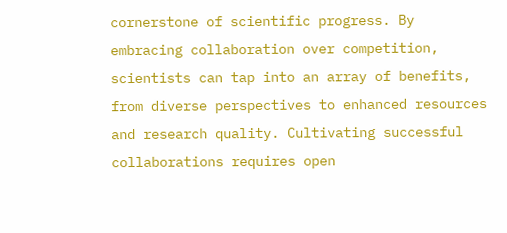cornerstone of scientific progress. By embracing collaboration over competition, scientists can tap into an array of benefits, from diverse perspectives to enhanced resources and research quality. Cultivating successful collaborations requires open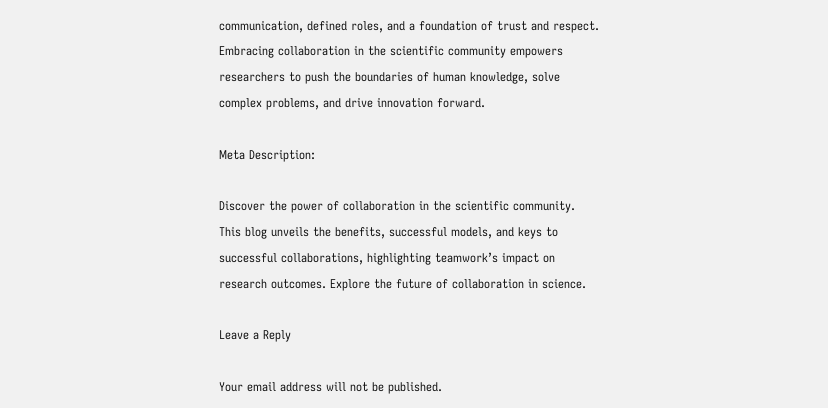communication, defined roles, and a foundation of trust and respect. Embracing collaboration in the scientific community empowers researchers to push the boundaries of human knowledge, solve complex problems, and drive innovation forward.

Meta Description:

Discover the power of collaboration in the scientific community. This blog unveils the benefits, successful models, and keys to successful collaborations, highlighting teamwork’s impact on research outcomes. Explore the future of collaboration in science.

Leave a Reply

Your email address will not be published.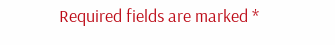Required fields are marked *